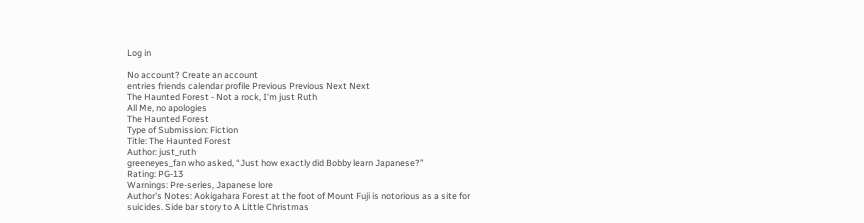Log in

No account? Create an account
entries friends calendar profile Previous Previous Next Next
The Haunted Forest - Not a rock, I'm just Ruth
All Me, no apologies
The Haunted Forest
Type of Submission: Fiction
Title: The Haunted Forest
Author: just_ruth
greeneyes_fan who asked, “Just how exactly did Bobby learn Japanese?”
Rating: PG-13
Warnings: Pre-series, Japanese lore
Author's Notes: Aokigahara Forest at the foot of Mount Fuji is notorious as a site for suicides. Side bar story to A Little Christmas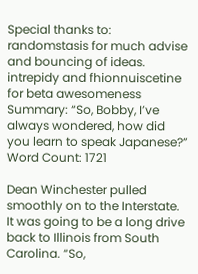Special thanks to: randomstasis for much advise and bouncing of ideas. intrepidy and fhionnuiscetine for beta awesomeness
Summary: “So, Bobby, I’ve always wondered, how did you learn to speak Japanese?”
Word Count: 1721

Dean Winchester pulled smoothly on to the Interstate. It was going to be a long drive back to Illinois from South Carolina. “So,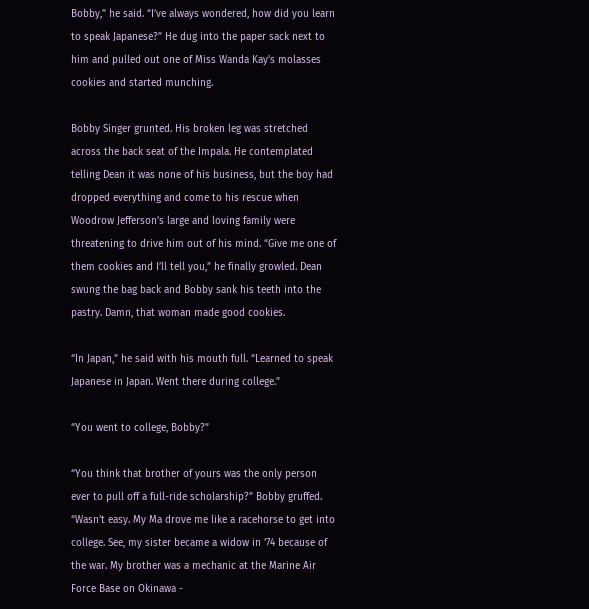Bobby,” he said. “I’ve always wondered, how did you learn to speak Japanese?” He dug into the paper sack next to him and pulled out one of Miss Wanda Kay’s molasses cookies and started munching.

Bobby Singer grunted. His broken leg was stretched across the back seat of the Impala. He contemplated telling Dean it was none of his business, but the boy had dropped everything and come to his rescue when Woodrow Jefferson’s large and loving family were threatening to drive him out of his mind. “Give me one of them cookies and I’ll tell you,” he finally growled. Dean swung the bag back and Bobby sank his teeth into the pastry. Damn, that woman made good cookies.

“In Japan,” he said with his mouth full. “Learned to speak Japanese in Japan. Went there during college.”

“You went to college, Bobby?”

“You think that brother of yours was the only person ever to pull off a full-ride scholarship?” Bobby gruffed. “Wasn’t easy. My Ma drove me like a racehorse to get into college. See, my sister became a widow in ‘74 because of the war. My brother was a mechanic at the Marine Air Force Base on Okinawa -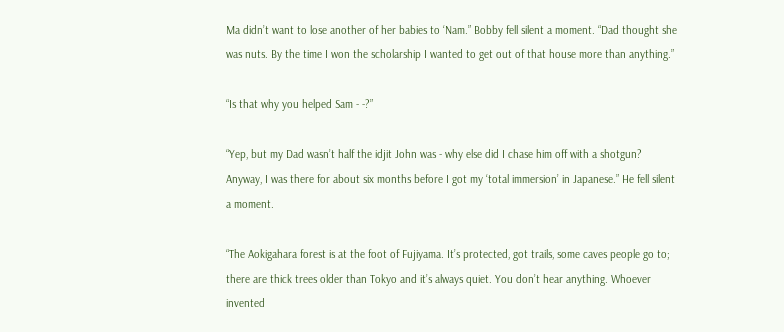Ma didn’t want to lose another of her babies to ‘Nam.” Bobby fell silent a moment. “Dad thought she was nuts. By the time I won the scholarship I wanted to get out of that house more than anything.”

“Is that why you helped Sam - -?”

“Yep, but my Dad wasn’t half the idjit John was - why else did I chase him off with a shotgun? Anyway, I was there for about six months before I got my ‘total immersion’ in Japanese.” He fell silent a moment.

“The Aokigahara forest is at the foot of Fujiyama. It’s protected, got trails, some caves people go to; there are thick trees older than Tokyo and it’s always quiet. You don’t hear anything. Whoever invented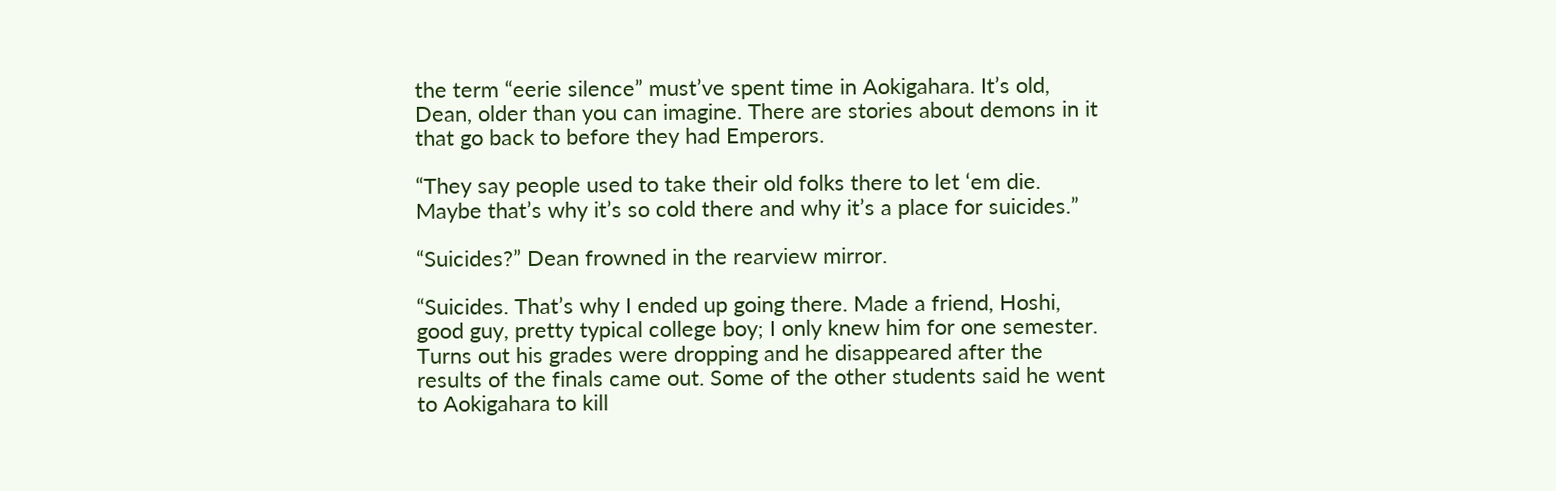the term “eerie silence” must’ve spent time in Aokigahara. It’s old, Dean, older than you can imagine. There are stories about demons in it that go back to before they had Emperors.

“They say people used to take their old folks there to let ‘em die. Maybe that’s why it’s so cold there and why it’s a place for suicides.”

“Suicides?” Dean frowned in the rearview mirror.

“Suicides. That’s why I ended up going there. Made a friend, Hoshi, good guy, pretty typical college boy; I only knew him for one semester. Turns out his grades were dropping and he disappeared after the results of the finals came out. Some of the other students said he went to Aokigahara to kill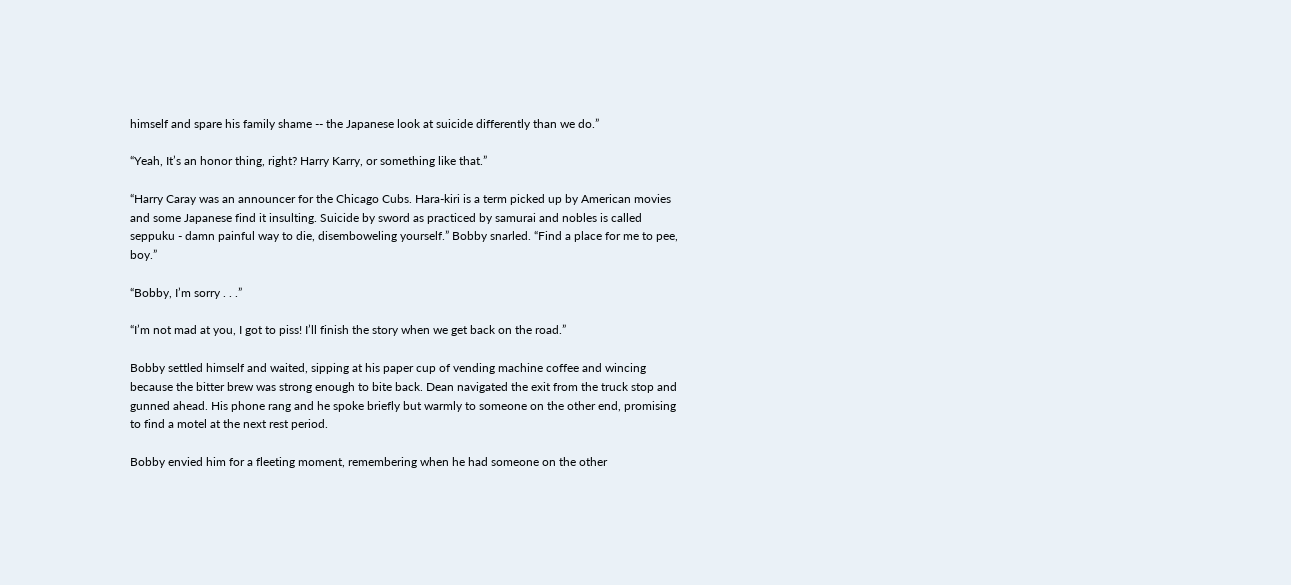himself and spare his family shame -- the Japanese look at suicide differently than we do.”

“Yeah, It’s an honor thing, right? Harry Karry, or something like that.”

“Harry Caray was an announcer for the Chicago Cubs. Hara-kiri is a term picked up by American movies and some Japanese find it insulting. Suicide by sword as practiced by samurai and nobles is called seppuku - damn painful way to die, disemboweling yourself.” Bobby snarled. “Find a place for me to pee, boy.”

“Bobby, I’m sorry . . .”

“I’m not mad at you, I got to piss! I’ll finish the story when we get back on the road.”

Bobby settled himself and waited, sipping at his paper cup of vending machine coffee and wincing because the bitter brew was strong enough to bite back. Dean navigated the exit from the truck stop and gunned ahead. His phone rang and he spoke briefly but warmly to someone on the other end, promising to find a motel at the next rest period.

Bobby envied him for a fleeting moment, remembering when he had someone on the other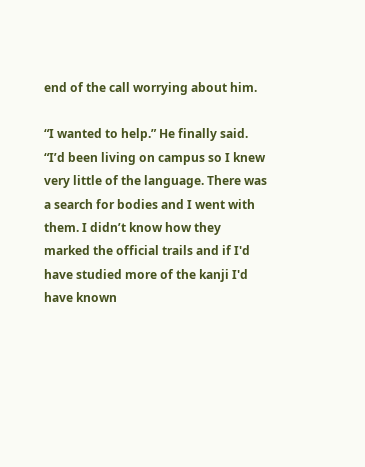end of the call worrying about him.

“I wanted to help.” He finally said. “I’d been living on campus so I knew very little of the language. There was a search for bodies and I went with them. I didn’t know how they marked the official trails and if I'd have studied more of the kanji I'd have known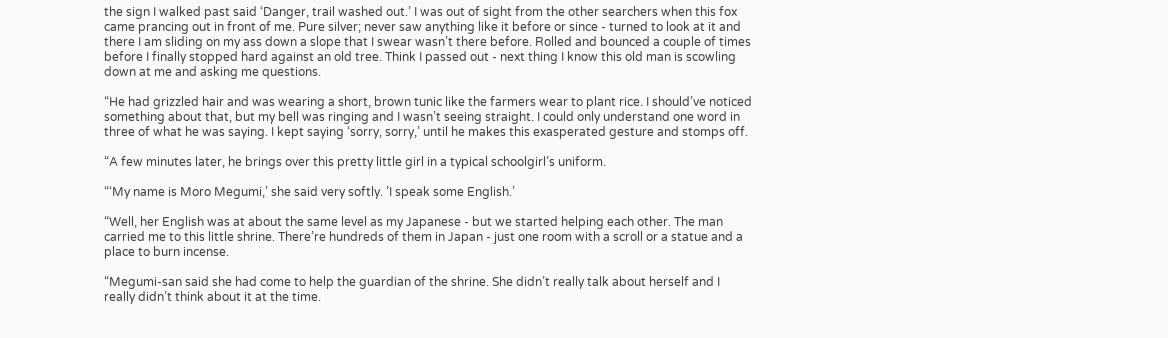the sign I walked past said ‘Danger, trail washed out.’ I was out of sight from the other searchers when this fox came prancing out in front of me. Pure silver; never saw anything like it before or since - turned to look at it and there I am sliding on my ass down a slope that I swear wasn’t there before. Rolled and bounced a couple of times before I finally stopped hard against an old tree. Think I passed out - next thing I know this old man is scowling down at me and asking me questions.

“He had grizzled hair and was wearing a short, brown tunic like the farmers wear to plant rice. I should’ve noticed something about that, but my bell was ringing and I wasn’t seeing straight. I could only understand one word in three of what he was saying. I kept saying ‘sorry, sorry,’ until he makes this exasperated gesture and stomps off.

“A few minutes later, he brings over this pretty little girl in a typical schoolgirl’s uniform.

“‘My name is Moro Megumi,’ she said very softly. ’I speak some English.’

“Well, her English was at about the same level as my Japanese - but we started helping each other. The man carried me to this little shrine. There’re hundreds of them in Japan - just one room with a scroll or a statue and a place to burn incense.

“Megumi-san said she had come to help the guardian of the shrine. She didn’t really talk about herself and I really didn’t think about it at the time.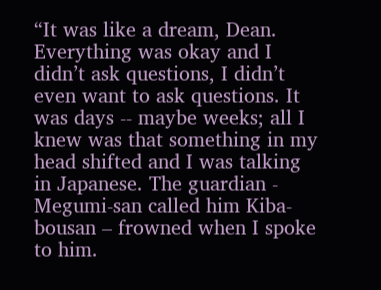“It was like a dream, Dean. Everything was okay and I didn’t ask questions, I didn’t even want to ask questions. It was days -- maybe weeks; all I knew was that something in my head shifted and I was talking in Japanese. The guardian - Megumi-san called him Kiba-bousan – frowned when I spoke to him.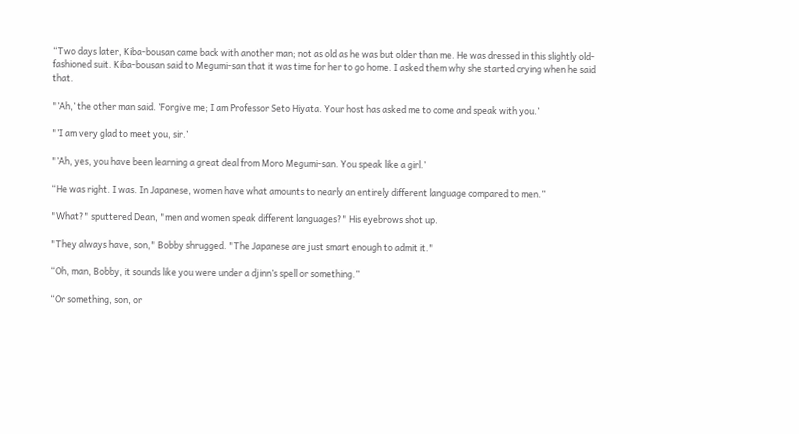“Two days later, Kiba-bousan came back with another man; not as old as he was but older than me. He was dressed in this slightly old-fashioned suit. Kiba-bousan said to Megumi-san that it was time for her to go home. I asked them why she started crying when he said that.

"’Ah,’ the other man said. ’Forgive me; I am Professor Seto Hiyata. Your host has asked me to come and speak with you.’

"’I am very glad to meet you, sir.’

"’Ah, yes, you have been learning a great deal from Moro Megumi-san. You speak like a girl.’

“He was right. I was. In Japanese, women have what amounts to nearly an entirely different language compared to men.”

"What?" sputtered Dean, "men and women speak different languages?" His eyebrows shot up.

"They always have, son," Bobby shrugged. "The Japanese are just smart enough to admit it."

“Oh, man, Bobby, it sounds like you were under a djinn’s spell or something.”

“Or something, son, or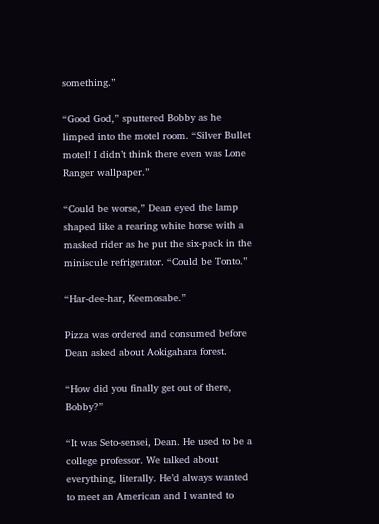something.”

“Good God,” sputtered Bobby as he limped into the motel room. “Silver Bullet motel! I didn’t think there even was Lone Ranger wallpaper.”

“Could be worse,” Dean eyed the lamp shaped like a rearing white horse with a masked rider as he put the six-pack in the miniscule refrigerator. “Could be Tonto.”

“Har-dee-har, Keemosabe.”

Pizza was ordered and consumed before Dean asked about Aokigahara forest.

“How did you finally get out of there, Bobby?”

“It was Seto-sensei, Dean. He used to be a college professor. We talked about everything, literally. He’d always wanted to meet an American and I wanted to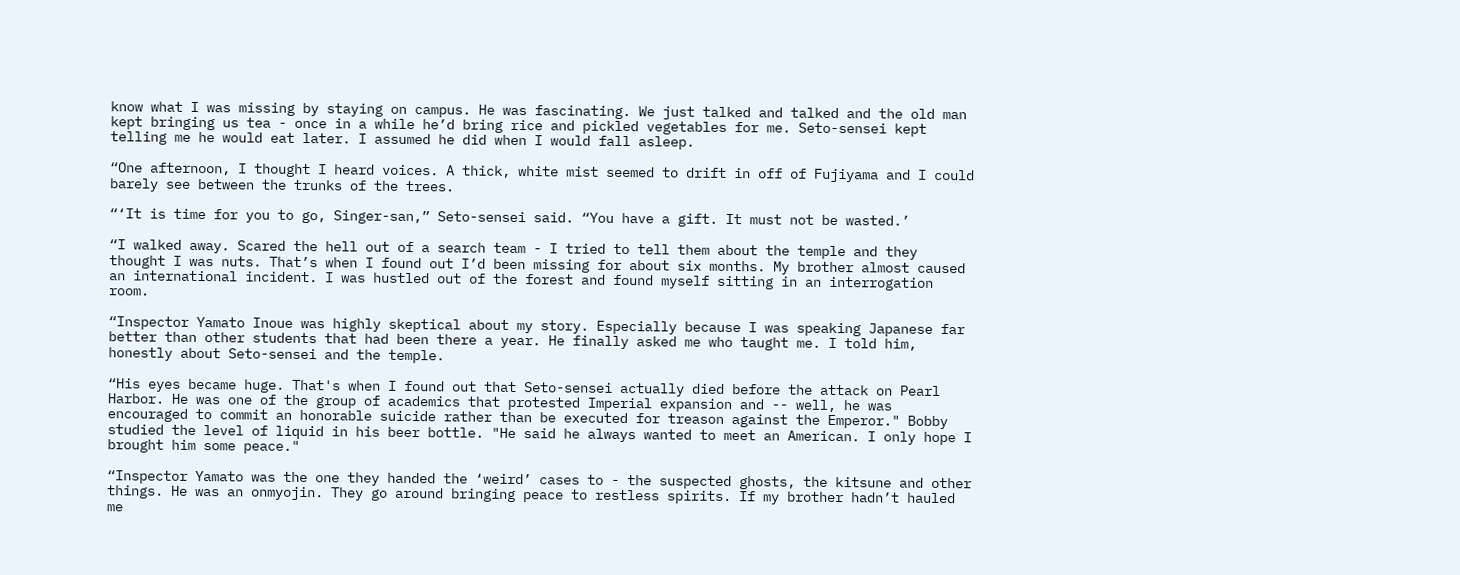know what I was missing by staying on campus. He was fascinating. We just talked and talked and the old man kept bringing us tea - once in a while he’d bring rice and pickled vegetables for me. Seto-sensei kept telling me he would eat later. I assumed he did when I would fall asleep.

“One afternoon, I thought I heard voices. A thick, white mist seemed to drift in off of Fujiyama and I could barely see between the trunks of the trees.

“‘It is time for you to go, Singer-san,” Seto-sensei said. “You have a gift. It must not be wasted.’

“I walked away. Scared the hell out of a search team - I tried to tell them about the temple and they thought I was nuts. That’s when I found out I’d been missing for about six months. My brother almost caused an international incident. I was hustled out of the forest and found myself sitting in an interrogation room.

“Inspector Yamato Inoue was highly skeptical about my story. Especially because I was speaking Japanese far better than other students that had been there a year. He finally asked me who taught me. I told him, honestly about Seto-sensei and the temple.

“His eyes became huge. That's when I found out that Seto-sensei actually died before the attack on Pearl Harbor. He was one of the group of academics that protested Imperial expansion and -- well, he was encouraged to commit an honorable suicide rather than be executed for treason against the Emperor." Bobby studied the level of liquid in his beer bottle. "He said he always wanted to meet an American. I only hope I brought him some peace."

“Inspector Yamato was the one they handed the ‘weird’ cases to - the suspected ghosts, the kitsune and other things. He was an onmyojin. They go around bringing peace to restless spirits. If my brother hadn’t hauled me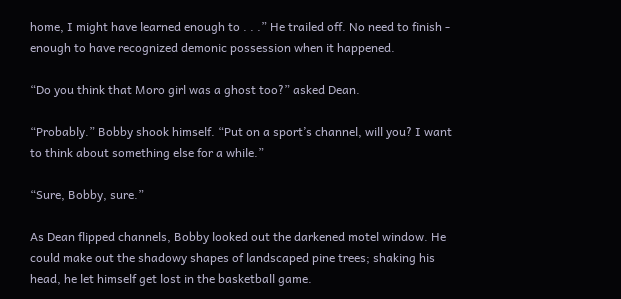home, I might have learned enough to . . .” He trailed off. No need to finish - enough to have recognized demonic possession when it happened.

“Do you think that Moro girl was a ghost too?” asked Dean.

“Probably.” Bobby shook himself. “Put on a sport’s channel, will you? I want to think about something else for a while.”

“Sure, Bobby, sure.”

As Dean flipped channels, Bobby looked out the darkened motel window. He could make out the shadowy shapes of landscaped pine trees; shaking his head, he let himself get lost in the basketball game.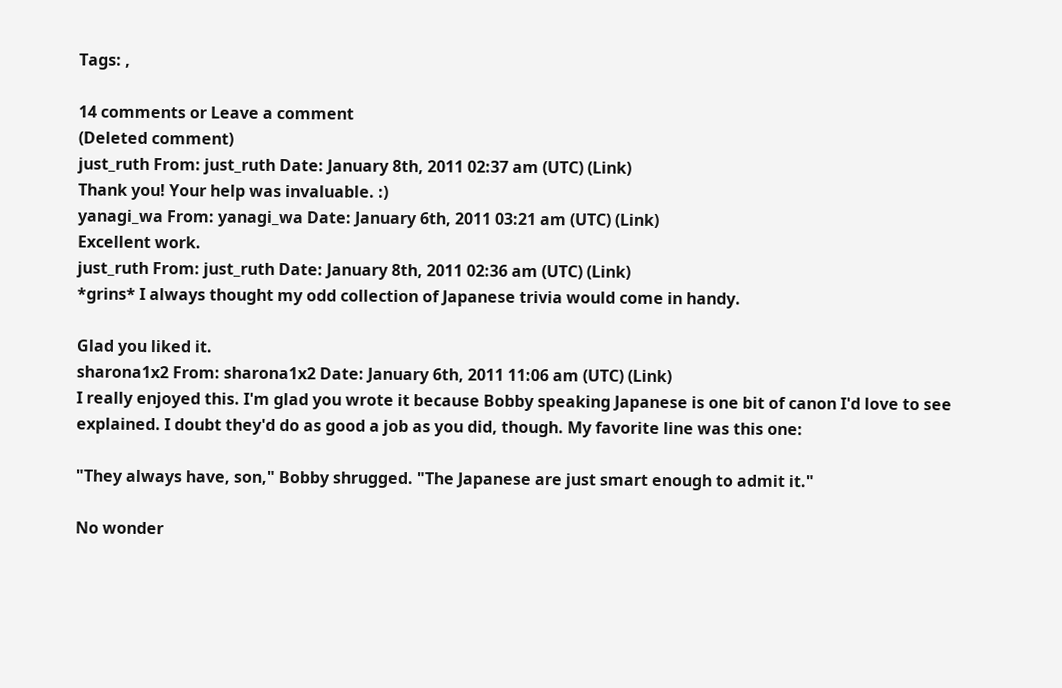Tags: ,

14 comments or Leave a comment
(Deleted comment)
just_ruth From: just_ruth Date: January 8th, 2011 02:37 am (UTC) (Link)
Thank you! Your help was invaluable. :)
yanagi_wa From: yanagi_wa Date: January 6th, 2011 03:21 am (UTC) (Link)
Excellent work.
just_ruth From: just_ruth Date: January 8th, 2011 02:36 am (UTC) (Link)
*grins* I always thought my odd collection of Japanese trivia would come in handy.

Glad you liked it.
sharona1x2 From: sharona1x2 Date: January 6th, 2011 11:06 am (UTC) (Link)
I really enjoyed this. I'm glad you wrote it because Bobby speaking Japanese is one bit of canon I'd love to see explained. I doubt they'd do as good a job as you did, though. My favorite line was this one:

"They always have, son," Bobby shrugged. "The Japanese are just smart enough to admit it."

No wonder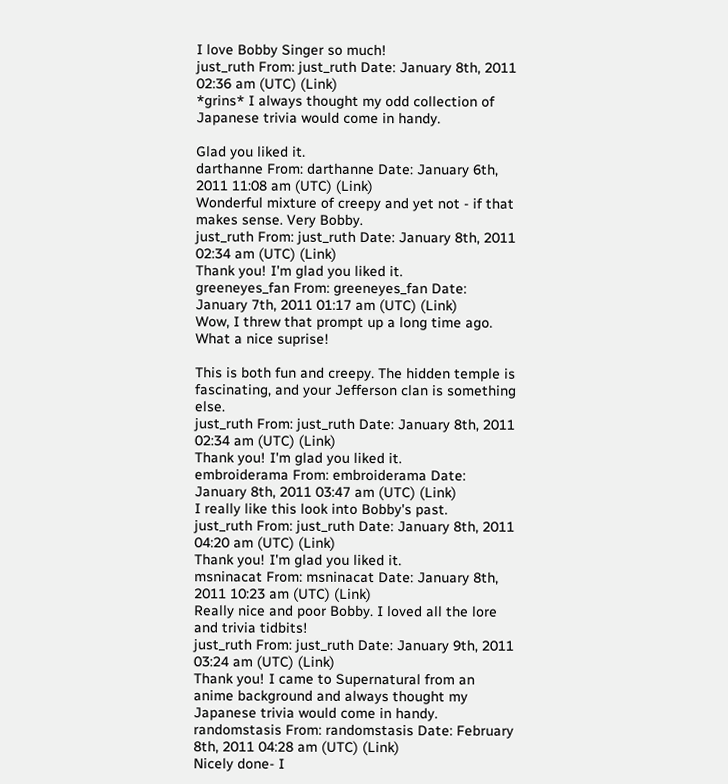I love Bobby Singer so much!
just_ruth From: just_ruth Date: January 8th, 2011 02:36 am (UTC) (Link)
*grins* I always thought my odd collection of Japanese trivia would come in handy.

Glad you liked it.
darthanne From: darthanne Date: January 6th, 2011 11:08 am (UTC) (Link)
Wonderful mixture of creepy and yet not - if that makes sense. Very Bobby.
just_ruth From: just_ruth Date: January 8th, 2011 02:34 am (UTC) (Link)
Thank you! I'm glad you liked it.
greeneyes_fan From: greeneyes_fan Date: January 7th, 2011 01:17 am (UTC) (Link)
Wow, I threw that prompt up a long time ago. What a nice suprise!

This is both fun and creepy. The hidden temple is fascinating, and your Jefferson clan is something else.
just_ruth From: just_ruth Date: January 8th, 2011 02:34 am (UTC) (Link)
Thank you! I'm glad you liked it.
embroiderama From: embroiderama Date: January 8th, 2011 03:47 am (UTC) (Link)
I really like this look into Bobby's past.
just_ruth From: just_ruth Date: January 8th, 2011 04:20 am (UTC) (Link)
Thank you! I'm glad you liked it.
msninacat From: msninacat Date: January 8th, 2011 10:23 am (UTC) (Link)
Really nice and poor Bobby. I loved all the lore and trivia tidbits!
just_ruth From: just_ruth Date: January 9th, 2011 03:24 am (UTC) (Link)
Thank you! I came to Supernatural from an anime background and always thought my Japanese trivia would come in handy.
randomstasis From: randomstasis Date: February 8th, 2011 04:28 am (UTC) (Link)
Nicely done- I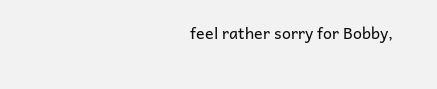feel rather sorry for Bobby,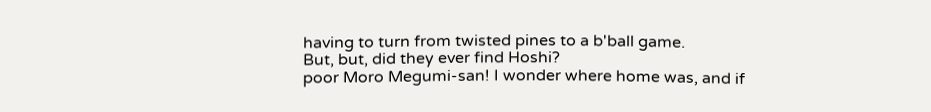having to turn from twisted pines to a b'ball game.
But, but, did they ever find Hoshi?
poor Moro Megumi-san! I wonder where home was, and if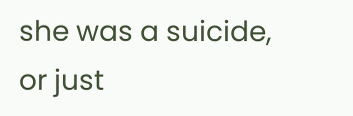she was a suicide, or just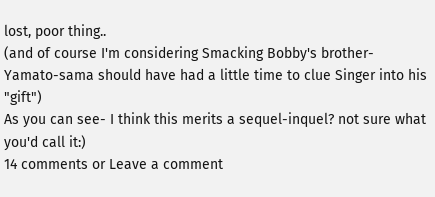lost, poor thing..
(and of course I'm considering Smacking Bobby's brother- Yamato-sama should have had a little time to clue Singer into his "gift")
As you can see- I think this merits a sequel-inquel? not sure what you'd call it:)
14 comments or Leave a comment